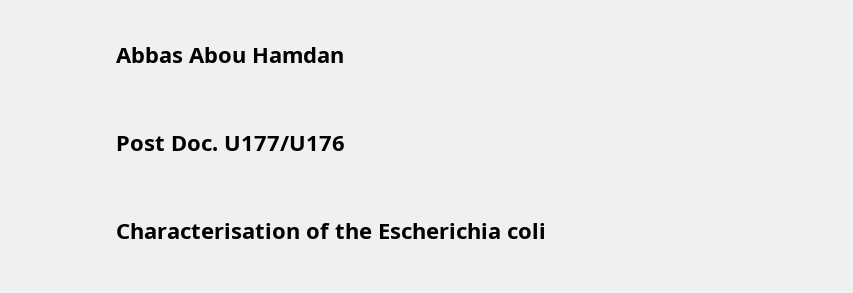Abbas Abou Hamdan

Post Doc. U177/U176

Characterisation of the Escherichia coli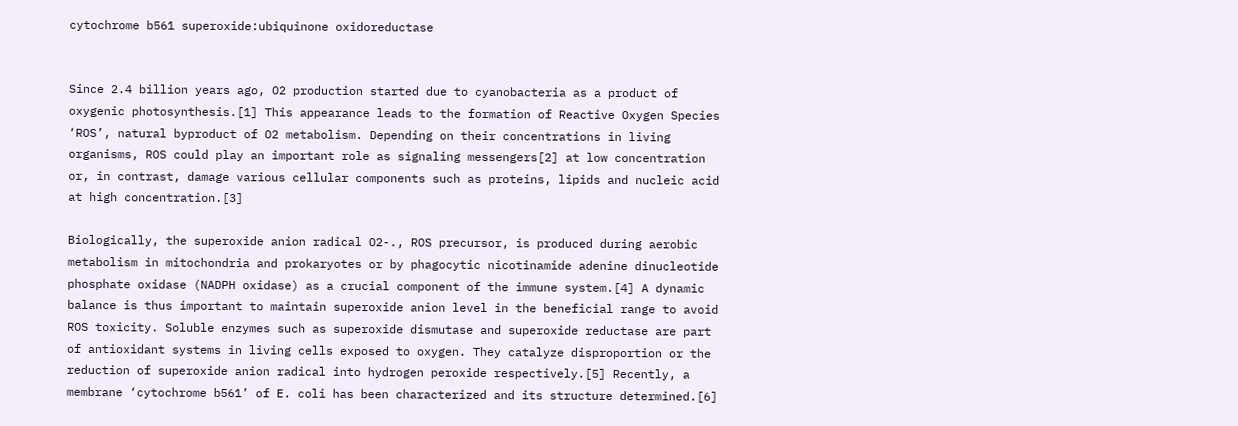cytochrome b561 superoxide:ubiquinone oxidoreductase


Since 2.4 billion years ago, O2 production started due to cyanobacteria as a product of oxygenic photosynthesis.[1] This appearance leads to the formation of Reactive Oxygen Species ‘ROS’, natural byproduct of O2 metabolism. Depending on their concentrations in living organisms, ROS could play an important role as signaling messengers[2] at low concentration or, in contrast, damage various cellular components such as proteins, lipids and nucleic acid at high concentration.[3]

Biologically, the superoxide anion radical O2-., ROS precursor, is produced during aerobic metabolism in mitochondria and prokaryotes or by phagocytic nicotinamide adenine dinucleotide phosphate oxidase (NADPH oxidase) as a crucial component of the immune system.[4] A dynamic balance is thus important to maintain superoxide anion level in the beneficial range to avoid ROS toxicity. Soluble enzymes such as superoxide dismutase and superoxide reductase are part of antioxidant systems in living cells exposed to oxygen. They catalyze disproportion or the reduction of superoxide anion radical into hydrogen peroxide respectively.[5] Recently, a membrane ‘cytochrome b561’ of E. coli has been characterized and its structure determined.[6]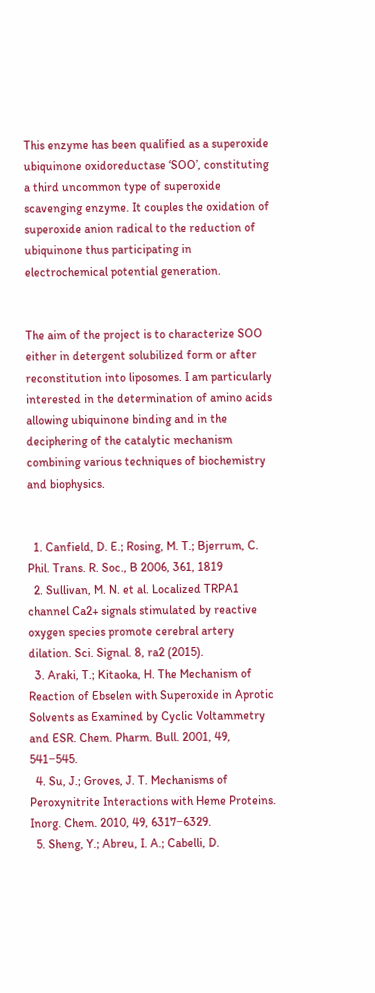This enzyme has been qualified as a superoxide ubiquinone oxidoreductase ‘SOO’, constituting a third uncommon type of superoxide scavenging enzyme. It couples the oxidation of superoxide anion radical to the reduction of ubiquinone thus participating in electrochemical potential generation.


The aim of the project is to characterize SOO either in detergent solubilized form or after reconstitution into liposomes. I am particularly interested in the determination of amino acids allowing ubiquinone binding and in the deciphering of the catalytic mechanism combining various techniques of biochemistry and biophysics.


  1. Canfield, D. E.; Rosing, M. T.; Bjerrum, C. Phil. Trans. R. Soc., B 2006, 361, 1819
  2. Sullivan, M. N. et al. Localized TRPA1 channel Ca2+ signals stimulated by reactive oxygen species promote cerebral artery dilation. Sci. Signal. 8, ra2 (2015).
  3. Araki, T.; Kitaoka, H. The Mechanism of Reaction of Ebselen with Superoxide in Aprotic Solvents as Examined by Cyclic Voltammetry and ESR. Chem. Pharm. Bull. 2001, 49, 541−545.
  4. Su, J.; Groves, J. T. Mechanisms of Peroxynitrite Interactions with Heme Proteins. Inorg. Chem. 2010, 49, 6317−6329.
  5. Sheng, Y.; Abreu, I. A.; Cabelli, D.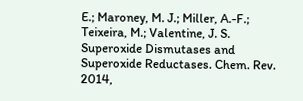E.; Maroney, M. J.; Miller, A.-F.; Teixeira, M.; Valentine, J. S. Superoxide Dismutases and Superoxide Reductases. Chem. Rev. 2014,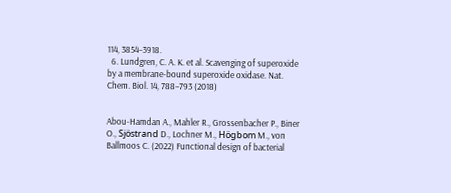114, 3854−3918.
  6. Lundgren, C. A. K. et al. Scavenging of superoxide by a membrane-bound superoxide oxidase. Nat. Chem. Biol. 14, 788–793 (2018)


Abou-Hamdan A., Mahler R., Grossenbacher P., Biner O., Sjöstrand D., Lochner M., Högbom M., von Ballmoos C. (2022) Functional design of bacterial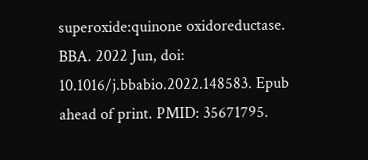superoxide:quinone oxidoreductase. BBA. 2022 Jun, doi: 10.1016/j.bbabio.2022.148583. Epub ahead of print. PMID: 35671795.